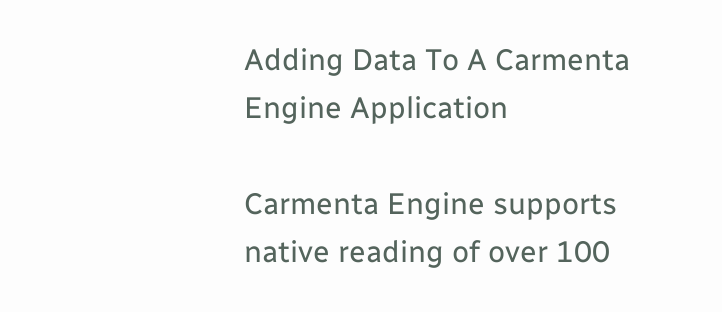Adding Data To A Carmenta Engine Application

Carmenta Engine supports native reading of over 100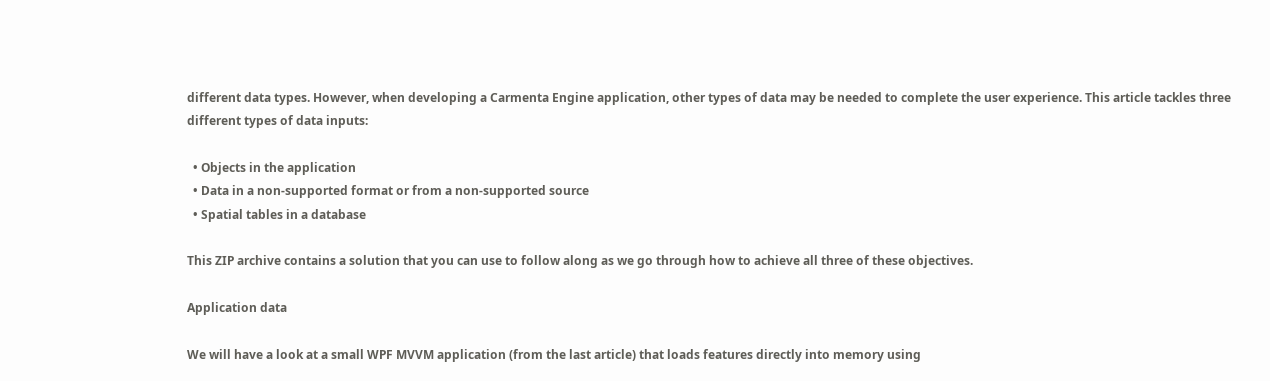different data types. However, when developing a Carmenta Engine application, other types of data may be needed to complete the user experience. This article tackles three different types of data inputs:

  • Objects in the application
  • Data in a non-supported format or from a non-supported source
  • Spatial tables in a database

This ZIP archive contains a solution that you can use to follow along as we go through how to achieve all three of these objectives.

Application data

We will have a look at a small WPF MVVM application (from the last article) that loads features directly into memory using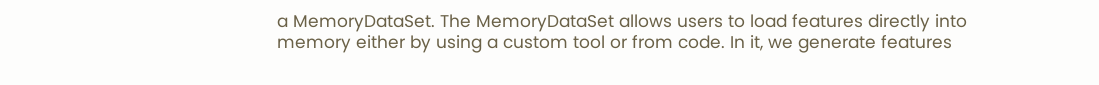a MemoryDataSet. The MemoryDataSet allows users to load features directly into memory either by using a custom tool or from code. In it, we generate features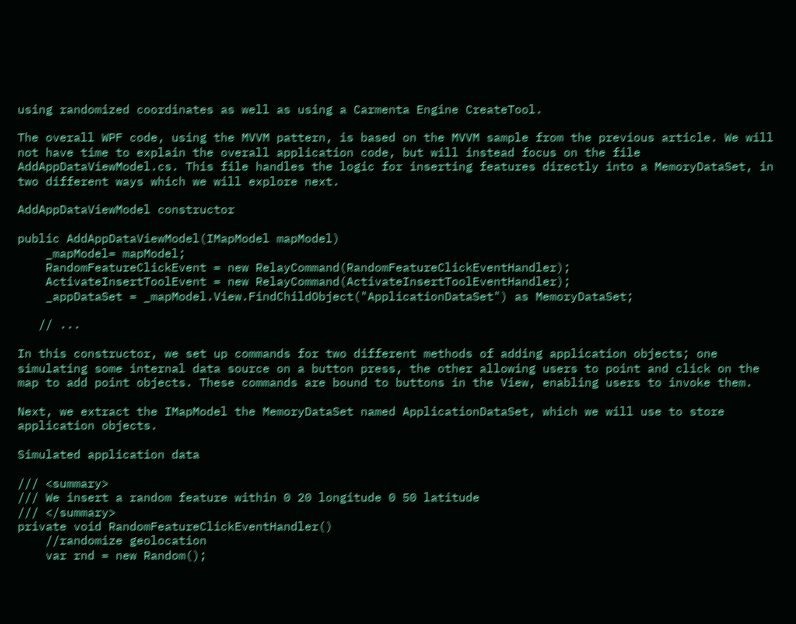using randomized coordinates as well as using a Carmenta Engine CreateTool.

The overall WPF code, using the MVVM pattern, is based on the MVVM sample from the previous article. We will not have time to explain the overall application code, but will instead focus on the file AddAppDataViewModel.cs. This file handles the logic for inserting features directly into a MemoryDataSet, in two different ways which we will explore next.

AddAppDataViewModel constructor

public AddAppDataViewModel(IMapModel mapModel)
    _mapModel= mapModel;
    RandomFeatureClickEvent = new RelayCommand(RandomFeatureClickEventHandler);
    ActivateInsertToolEvent = new RelayCommand(ActivateInsertToolEventHandler);
    _appDataSet = _mapModel.View.FindChildObject("ApplicationDataSet") as MemoryDataSet;

   // ...

In this constructor, we set up commands for two different methods of adding application objects; one simulating some internal data source on a button press, the other allowing users to point and click on the map to add point objects. These commands are bound to buttons in the View, enabling users to invoke them.

Next, we extract the IMapModel the MemoryDataSet named ApplicationDataSet, which we will use to store application objects.

Simulated application data

/// <summary>
/// We insert a random feature within 0 20 longitude 0 50 latitude
/// </summary>
private void RandomFeatureClickEventHandler()
    //randomize geolocation
    var rnd = new Random();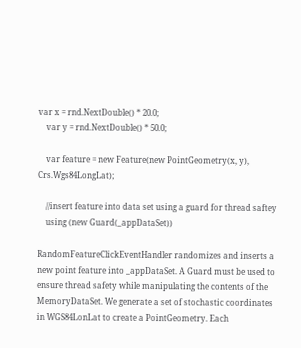var x = rnd.NextDouble() * 20.0;
    var y = rnd.NextDouble() * 50.0;

    var feature = new Feature(new PointGeometry(x, y), Crs.Wgs84LongLat);

    //insert feature into data set using a guard for thread saftey
    using (new Guard(_appDataSet))

RandomFeatureClickEventHandler randomizes and inserts a new point feature into _appDataSet. A Guard must be used to ensure thread safety while manipulating the contents of the MemoryDataSet. We generate a set of stochastic coordinates in WGS84LonLat to create a PointGeometry. Each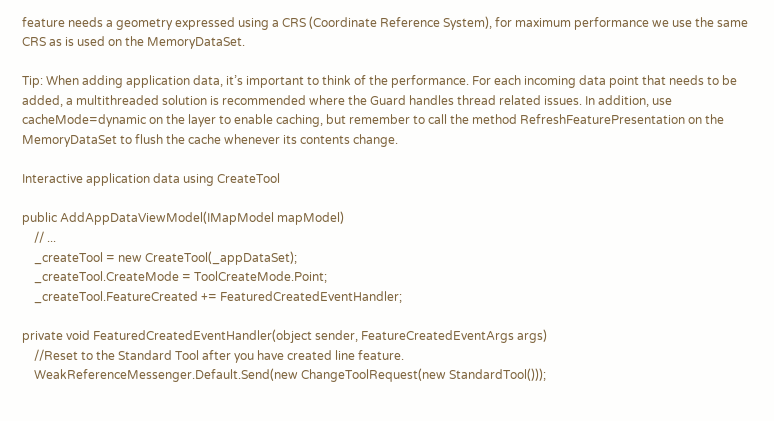feature needs a geometry expressed using a CRS (Coordinate Reference System), for maximum performance we use the same CRS as is used on the MemoryDataSet.

Tip: When adding application data, it’s important to think of the performance. For each incoming data point that needs to be added, a multithreaded solution is recommended where the Guard handles thread related issues. In addition, use cacheMode=dynamic on the layer to enable caching, but remember to call the method RefreshFeaturePresentation on the MemoryDataSet to flush the cache whenever its contents change.

Interactive application data using CreateTool

public AddAppDataViewModel(IMapModel mapModel)
    // ...
    _createTool = new CreateTool(_appDataSet);
    _createTool.CreateMode = ToolCreateMode.Point;
    _createTool.FeatureCreated += FeaturedCreatedEventHandler;

private void FeaturedCreatedEventHandler(object sender, FeatureCreatedEventArgs args)
    //Reset to the Standard Tool after you have created line feature.
    WeakReferenceMessenger.Default.Send(new ChangeToolRequest(new StandardTool()));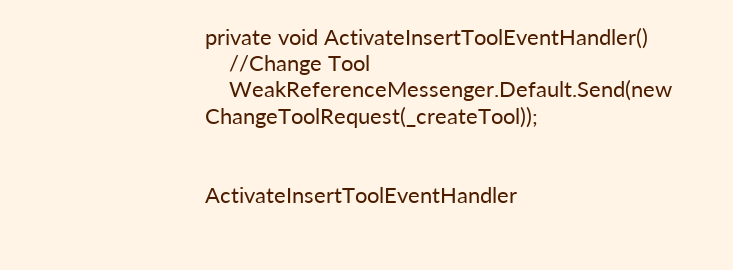private void ActivateInsertToolEventHandler()
    //Change Tool
    WeakReferenceMessenger.Default.Send(new ChangeToolRequest(_createTool));


ActivateInsertToolEventHandler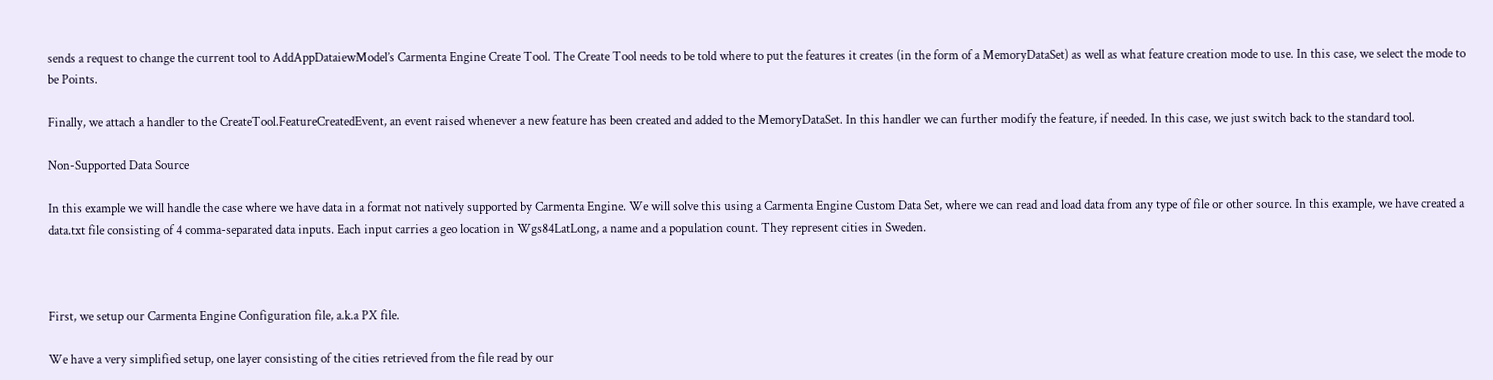sends a request to change the current tool to AddAppDataiewModel’s Carmenta Engine Create Tool. The Create Tool needs to be told where to put the features it creates (in the form of a MemoryDataSet) as well as what feature creation mode to use. In this case, we select the mode to be Points.

Finally, we attach a handler to the CreateTool.FeatureCreatedEvent, an event raised whenever a new feature has been created and added to the MemoryDataSet. In this handler we can further modify the feature, if needed. In this case, we just switch back to the standard tool.

Non-Supported Data Source

In this example we will handle the case where we have data in a format not natively supported by Carmenta Engine. We will solve this using a Carmenta Engine Custom Data Set, where we can read and load data from any type of file or other source. In this example, we have created a data.txt file consisting of 4 comma-separated data inputs. Each input carries a geo location in Wgs84LatLong, a name and a population count. They represent cities in Sweden.



First, we setup our Carmenta Engine Configuration file, a.k.a PX file.

We have a very simplified setup, one layer consisting of the cities retrieved from the file read by our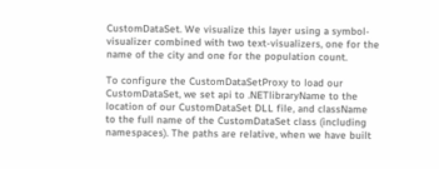CustomDataSet. We visualize this layer using a symbol-visualizer combined with two text-visualizers, one for the name of the city and one for the population count.

To configure the CustomDataSetProxy to load our CustomDataSet, we set api to .NETlibraryName to the location of our CustomDataSet DLL file, and className to the full name of the CustomDataSet class (including namespaces). The paths are relative, when we have built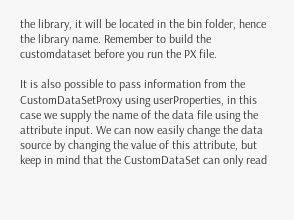the library, it will be located in the bin folder, hence the library name. Remember to build the customdataset before you run the PX file.

It is also possible to pass information from the CustomDataSetProxy using userProperties, in this case we supply the name of the data file using the attribute input. We can now easily change the data source by changing the value of this attribute, but keep in mind that the CustomDataSet can only read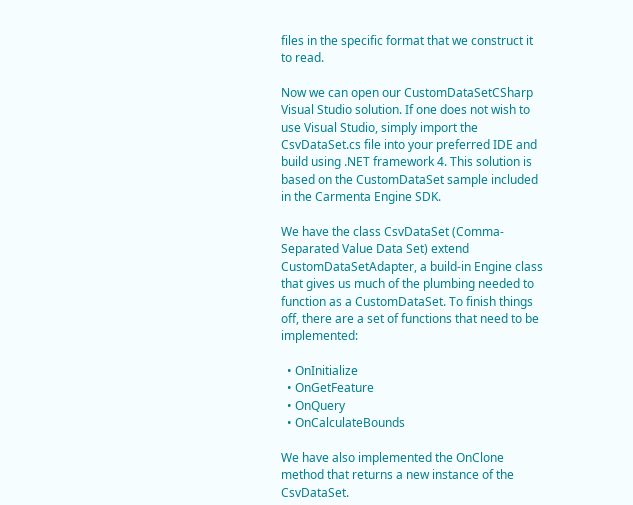files in the specific format that we construct it to read.

Now we can open our CustomDataSetCSharp Visual Studio solution. If one does not wish to use Visual Studio, simply import the CsvDataSet.cs file into your preferred IDE and build using .NET framework 4. This solution is based on the CustomDataSet sample included in the Carmenta Engine SDK.

We have the class CsvDataSet (Comma-Separated Value Data Set) extend CustomDataSetAdapter, a build-in Engine class that gives us much of the plumbing needed to function as a CustomDataSet. To finish things off, there are a set of functions that need to be implemented:

  • OnInitialize
  • OnGetFeature
  • OnQuery
  • OnCalculateBounds

We have also implemented the OnClone method that returns a new instance of the CsvDataSet.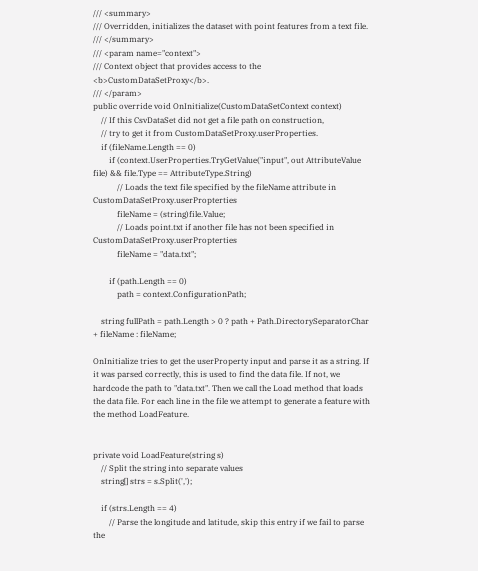/// <summary>
/// Overridden, initializes the dataset with point features from a text file.
/// </summary>
/// <param name="context">
/// Context object that provides access to the <b>CustomDataSetProxy</b>.
/// </param>
public override void OnInitialize(CustomDataSetContext context)
    // If this CsvDataSet did not get a file path on construction,
    // try to get it from CustomDataSetProxy.userProperties.
    if (fileName.Length == 0)
        if (context.UserProperties.TryGetValue("input", out AttributeValue file) && file.Type == AttributeType.String)
            // Loads the text file specified by the fileName attribute in CustomDataSetProxy.userPropterties
            fileName = (string)file.Value;
            // Loads point.txt if another file has not been specified in CustomDataSetProxy.userPropterties
            fileName = "data.txt";

        if (path.Length == 0)
            path = context.ConfigurationPath;

    string fullPath = path.Length > 0 ? path + Path.DirectorySeparatorChar + fileName : fileName;

OnInitialize tries to get the userProperty input and parse it as a string. If it was parsed correctly, this is used to find the data file. If not, we hardcode the path to "data.txt". Then we call the Load method that loads the data file. For each line in the file we attempt to generate a feature with the method LoadFeature.


private void LoadFeature(string s)
    // Split the string into separate values
    string[] strs = s.Split(',');

    if (strs.Length == 4)
        // Parse the longitude and latitude, skip this entry if we fail to parse the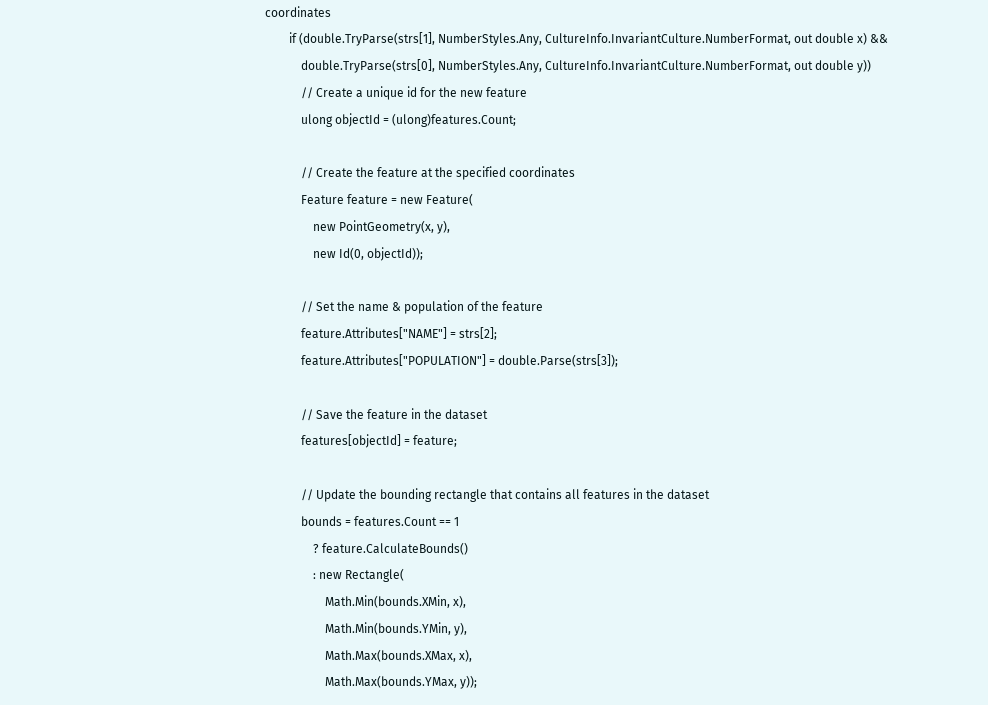coordinates
        if (double.TryParse(strs[1], NumberStyles.Any, CultureInfo.InvariantCulture.NumberFormat, out double x) &&
            double.TryParse(strs[0], NumberStyles.Any, CultureInfo.InvariantCulture.NumberFormat, out double y))
            // Create a unique id for the new feature
            ulong objectId = (ulong)features.Count;

            // Create the feature at the specified coordinates
            Feature feature = new Feature(
                new PointGeometry(x, y),
                new Id(0, objectId));

            // Set the name & population of the feature
            feature.Attributes["NAME"] = strs[2];
            feature.Attributes["POPULATION"] = double.Parse(strs[3]);

            // Save the feature in the dataset
            features[objectId] = feature;

            // Update the bounding rectangle that contains all features in the dataset
            bounds = features.Count == 1
                ? feature.CalculateBounds()
                : new Rectangle(
                    Math.Min(bounds.XMin, x),
                    Math.Min(bounds.YMin, y),
                    Math.Max(bounds.XMax, x),
                    Math.Max(bounds.YMax, y));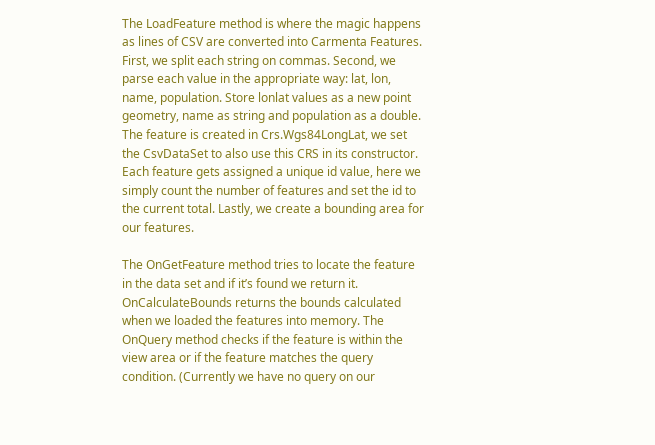The LoadFeature method is where the magic happens as lines of CSV are converted into Carmenta Features. First, we split each string on commas. Second, we parse each value in the appropriate way: lat, lon, name, population. Store lonlat values as a new point geometry, name as string and population as a double. The feature is created in Crs.Wgs84LongLat, we set the CsvDataSet to also use this CRS in its constructor. Each feature gets assigned a unique id value, here we simply count the number of features and set the id to the current total. Lastly, we create a bounding area for our features.

The OnGetFeature method tries to locate the feature in the data set and if it’s found we return it. OnCalculateBounds returns the bounds calculated when we loaded the features into memory. The OnQuery method checks if the feature is within the view area or if the feature matches the query condition. (Currently we have no query on our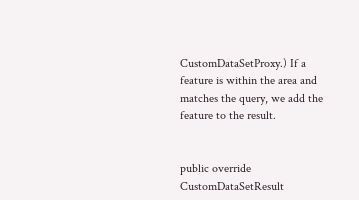CustomDataSetProxy.) If a feature is within the area and matches the query, we add the feature to the result.


public override CustomDataSetResult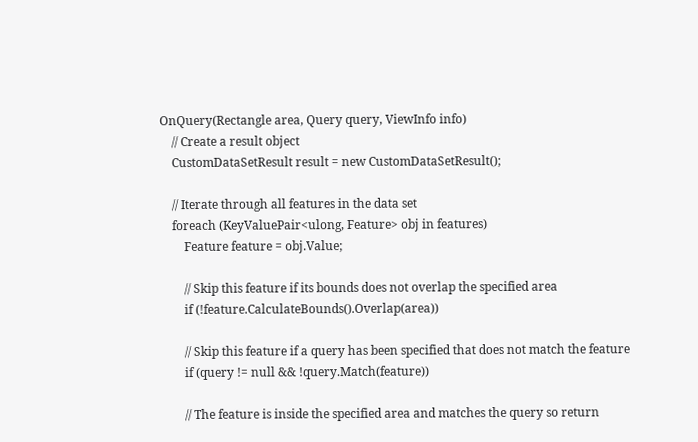OnQuery(Rectangle area, Query query, ViewInfo info)
    // Create a result object
    CustomDataSetResult result = new CustomDataSetResult();

    // Iterate through all features in the data set
    foreach (KeyValuePair<ulong, Feature> obj in features)
        Feature feature = obj.Value;

        // Skip this feature if its bounds does not overlap the specified area
        if (!feature.CalculateBounds().Overlap(area))

        // Skip this feature if a query has been specified that does not match the feature
        if (query != null && !query.Match(feature))

        // The feature is inside the specified area and matches the query so return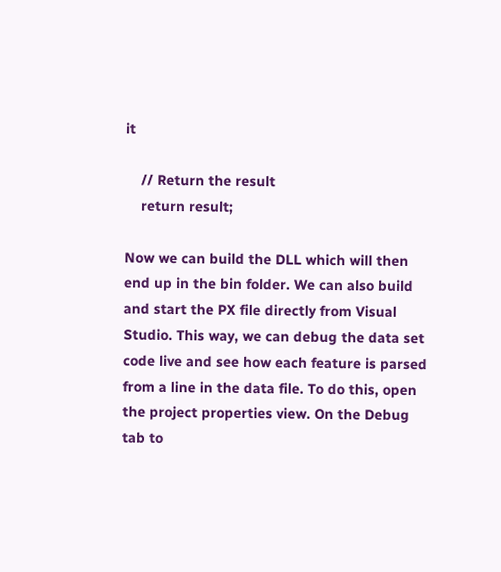it

    // Return the result
    return result;

Now we can build the DLL which will then end up in the bin folder. We can also build and start the PX file directly from Visual Studio. This way, we can debug the data set code live and see how each feature is parsed from a line in the data file. To do this, open the project properties view. On the Debug tab to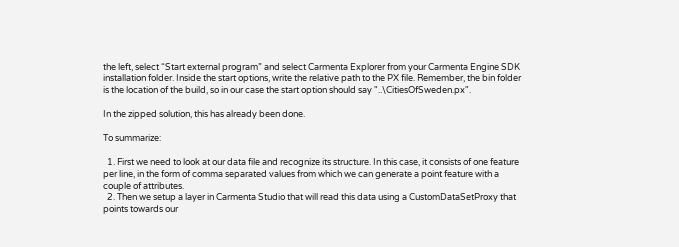the left, select “Start external program” and select Carmenta Explorer from your Carmenta Engine SDK installation folder. Inside the start options, write the relative path to the PX file. Remember, the bin folder is the location of the build, so in our case the start option should say "..\CitiesOfSweden.px".

In the zipped solution, this has already been done.

To summarize:

  1. First we need to look at our data file and recognize its structure. In this case, it consists of one feature per line, in the form of comma separated values from which we can generate a point feature with a couple of attributes.
  2. Then we setup a layer in Carmenta Studio that will read this data using a CustomDataSetProxy that points towards our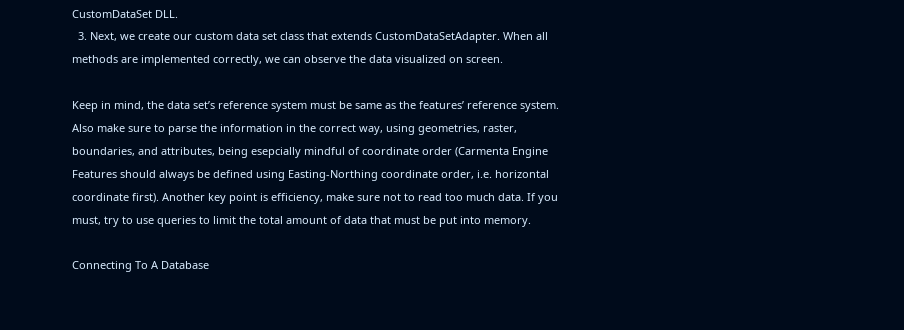CustomDataSet DLL.
  3. Next, we create our custom data set class that extends CustomDataSetAdapter. When all methods are implemented correctly, we can observe the data visualized on screen.

Keep in mind, the data set’s reference system must be same as the features’ reference system. Also make sure to parse the information in the correct way, using geometries, raster, boundaries, and attributes, being esepcially mindful of coordinate order (Carmenta Engine Features should always be defined using Easting-Northing coordinate order, i.e. horizontal coordinate first). Another key point is efficiency, make sure not to read too much data. If you must, try to use queries to limit the total amount of data that must be put into memory.

Connecting To A Database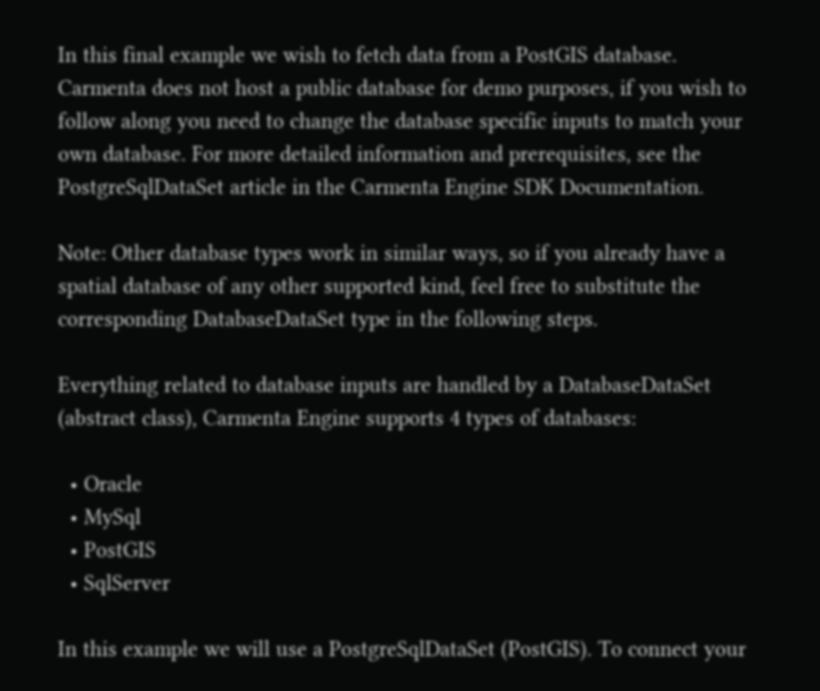In this final example we wish to fetch data from a PostGIS database. Carmenta does not host a public database for demo purposes, if you wish to follow along you need to change the database specific inputs to match your own database. For more detailed information and prerequisites, see the PostgreSqlDataSet article in the Carmenta Engine SDK Documentation.

Note: Other database types work in similar ways, so if you already have a spatial database of any other supported kind, feel free to substitute the corresponding DatabaseDataSet type in the following steps.

Everything related to database inputs are handled by a DatabaseDataSet (abstract class), Carmenta Engine supports 4 types of databases:

  • Oracle
  • MySql
  • PostGIS
  • SqlServer

In this example we will use a PostgreSqlDataSet (PostGIS). To connect your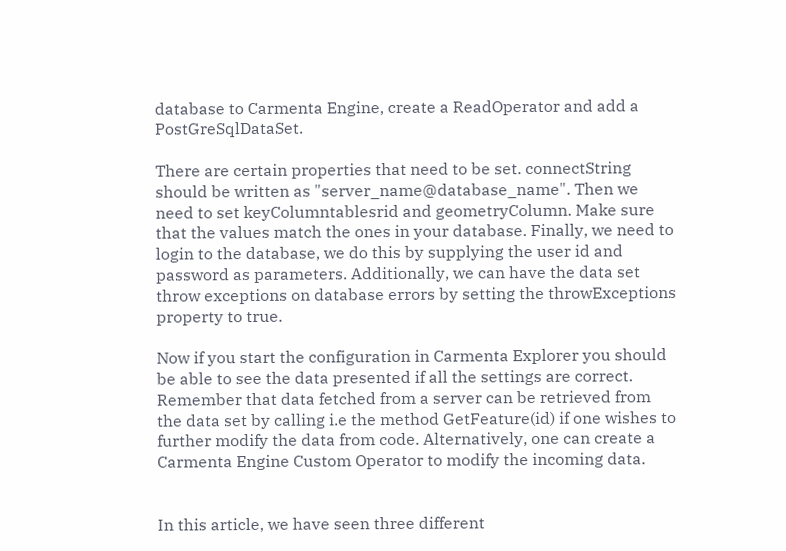database to Carmenta Engine, create a ReadOperator and add a PostGreSqlDataSet.

There are certain properties that need to be set. connectString should be written as "server_name@database_name". Then we need to set keyColumntablesrid and geometryColumn. Make sure that the values match the ones in your database. Finally, we need to login to the database, we do this by supplying the user id and password as parameters. Additionally, we can have the data set throw exceptions on database errors by setting the throwExceptions property to true.

Now if you start the configuration in Carmenta Explorer you should be able to see the data presented if all the settings are correct. Remember that data fetched from a server can be retrieved from the data set by calling i.e the method GetFeature(id) if one wishes to further modify the data from code. Alternatively, one can create a Carmenta Engine Custom Operator to modify the incoming data.


In this article, we have seen three different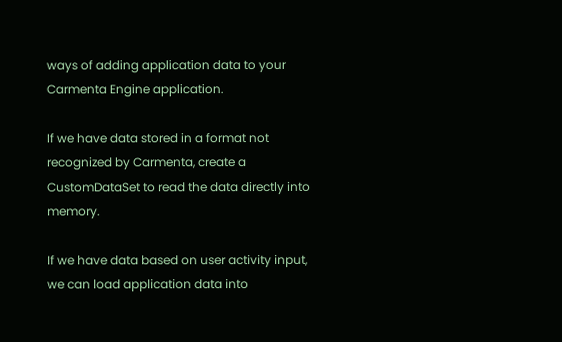ways of adding application data to your Carmenta Engine application.

If we have data stored in a format not recognized by Carmenta, create a CustomDataSet to read the data directly into memory.

If we have data based on user activity input, we can load application data into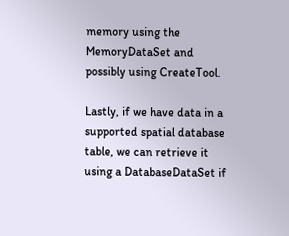memory using the MemoryDataSet and possibly using CreateTool.

Lastly, if we have data in a supported spatial database table, we can retrieve it using a DatabaseDataSet if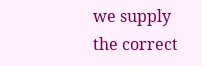we supply the correct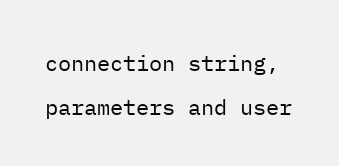connection string, parameters and user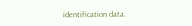identification data.